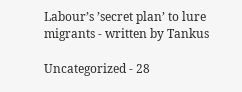Labour’s ’secret plan’ to lure migrants - written by Tankus

Uncategorized - 28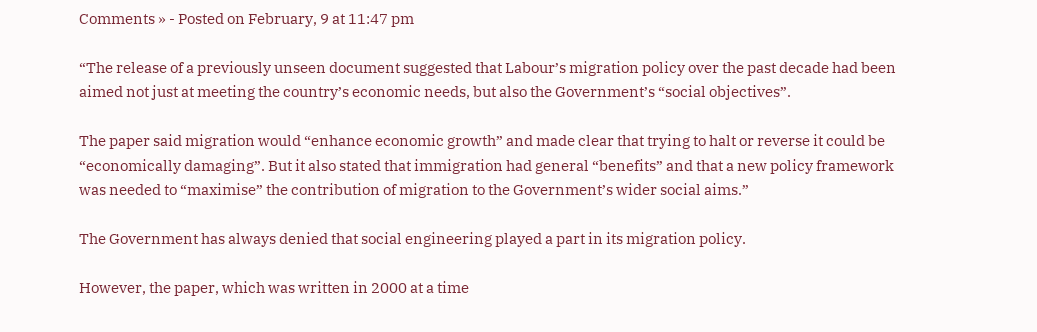Comments » - Posted on February, 9 at 11:47 pm

“The release of a previously unseen document suggested that Labour’s migration policy over the past decade had been aimed not just at meeting the country’s economic needs, but also the Government’s “social objectives”.

The paper said migration would “enhance economic growth” and made clear that trying to halt or reverse it could be “economically damaging”. But it also stated that immigration had general “benefits” and that a new policy framework was needed to “maximise” the contribution of migration to the Government’s wider social aims.”

The Government has always denied that social engineering played a part in its migration policy.

However, the paper, which was written in 2000 at a time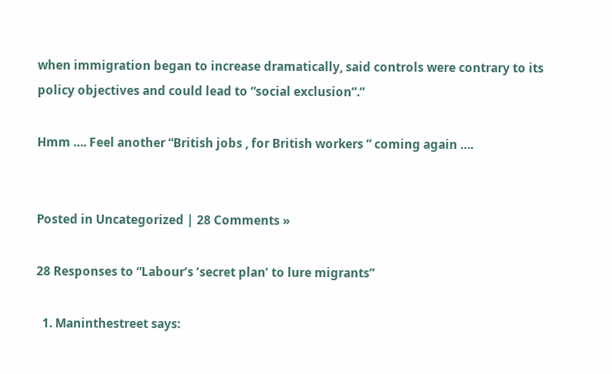when immigration began to increase dramatically, said controls were contrary to its policy objectives and could lead to “social exclusion”.”

Hmm …. Feel another “British jobs , for British workers ” coming again ….


Posted in Uncategorized | 28 Comments »

28 Responses to “Labour’s ’secret plan’ to lure migrants”

  1. Maninthestreet says: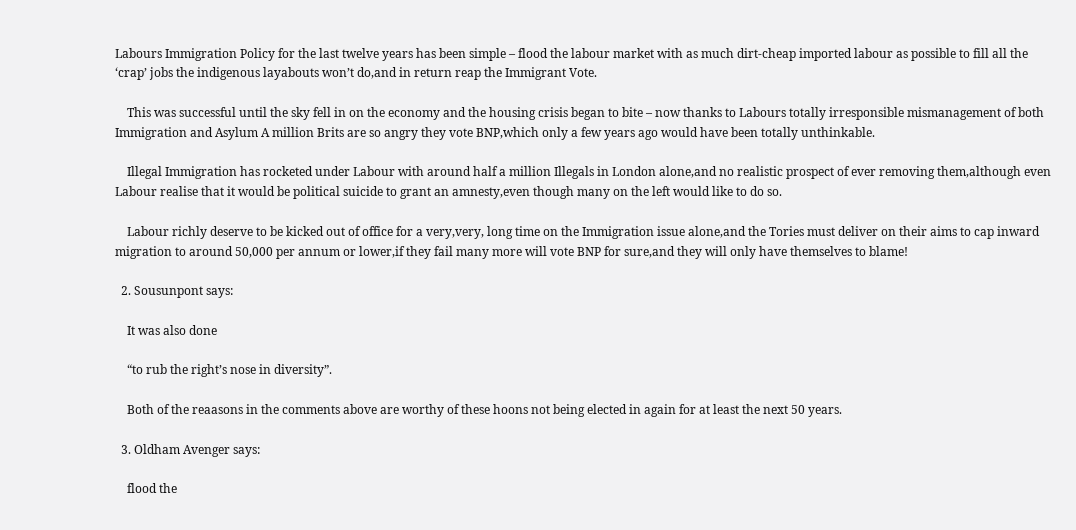Labours Immigration Policy for the last twelve years has been simple – flood the labour market with as much dirt-cheap imported labour as possible to fill all the ‘crap’ jobs the indigenous layabouts won’t do,and in return reap the Immigrant Vote.

    This was successful until the sky fell in on the economy and the housing crisis began to bite – now thanks to Labours totally irresponsible mismanagement of both Immigration and Asylum A million Brits are so angry they vote BNP,which only a few years ago would have been totally unthinkable.

    Illegal Immigration has rocketed under Labour with around half a million Illegals in London alone,and no realistic prospect of ever removing them,although even Labour realise that it would be political suicide to grant an amnesty,even though many on the left would like to do so.

    Labour richly deserve to be kicked out of office for a very,very, long time on the Immigration issue alone,and the Tories must deliver on their aims to cap inward migration to around 50,000 per annum or lower,if they fail many more will vote BNP for sure,and they will only have themselves to blame!

  2. Sousunpont says:

    It was also done

    “to rub the right’s nose in diversity”.

    Both of the reaasons in the comments above are worthy of these hoons not being elected in again for at least the next 50 years.

  3. Oldham Avenger says:

    flood the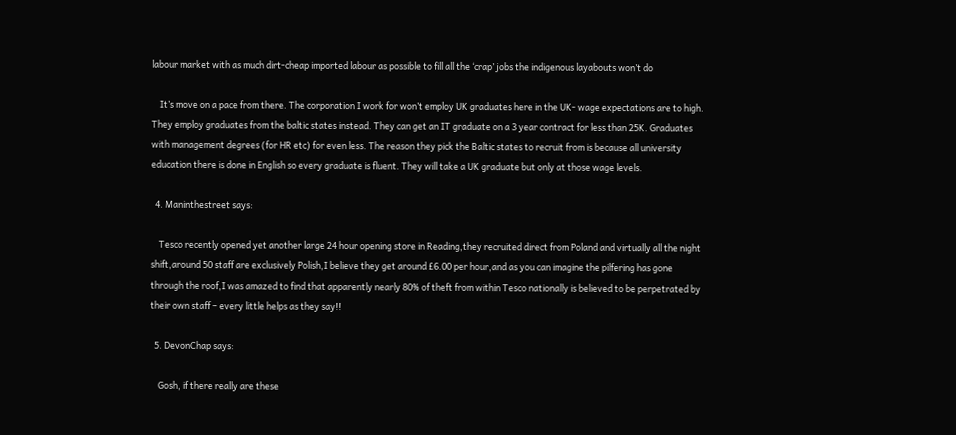labour market with as much dirt-cheap imported labour as possible to fill all the ‘crap’ jobs the indigenous layabouts won’t do

    It’s move on a pace from there. The corporation I work for won’t employ UK graduates here in the UK- wage expectations are to high. They employ graduates from the baltic states instead. They can get an IT graduate on a 3 year contract for less than 25K. Graduates with management degrees (for HR etc) for even less. The reason they pick the Baltic states to recruit from is because all university education there is done in English so every graduate is fluent. They will take a UK graduate but only at those wage levels.

  4. Maninthestreet says:

    Tesco recently opened yet another large 24 hour opening store in Reading,they recruited direct from Poland and virtually all the night shift,around 50 staff are exclusively Polish,I believe they get around £6.00 per hour,and as you can imagine the pilfering has gone through the roof,I was amazed to find that apparently nearly 80% of theft from within Tesco nationally is believed to be perpetrated by their own staff – every little helps as they say!!

  5. DevonChap says:

    Gosh, if there really are these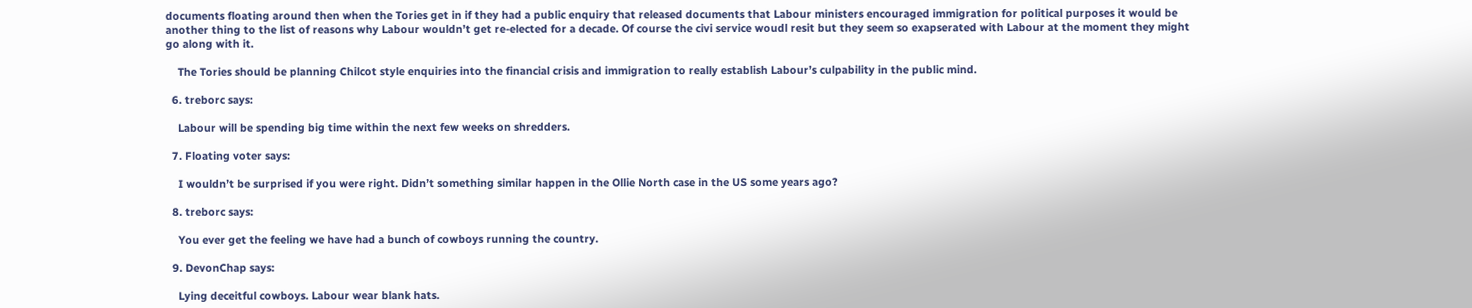documents floating around then when the Tories get in if they had a public enquiry that released documents that Labour ministers encouraged immigration for political purposes it would be another thing to the list of reasons why Labour wouldn’t get re-elected for a decade. Of course the civi service woudl resit but they seem so exapserated with Labour at the moment they might go along with it.

    The Tories should be planning Chilcot style enquiries into the financial crisis and immigration to really establish Labour’s culpability in the public mind.

  6. treborc says:

    Labour will be spending big time within the next few weeks on shredders.

  7. Floating voter says:

    I wouldn’t be surprised if you were right. Didn’t something similar happen in the Ollie North case in the US some years ago?

  8. treborc says:

    You ever get the feeling we have had a bunch of cowboys running the country.

  9. DevonChap says:

    Lying deceitful cowboys. Labour wear blank hats.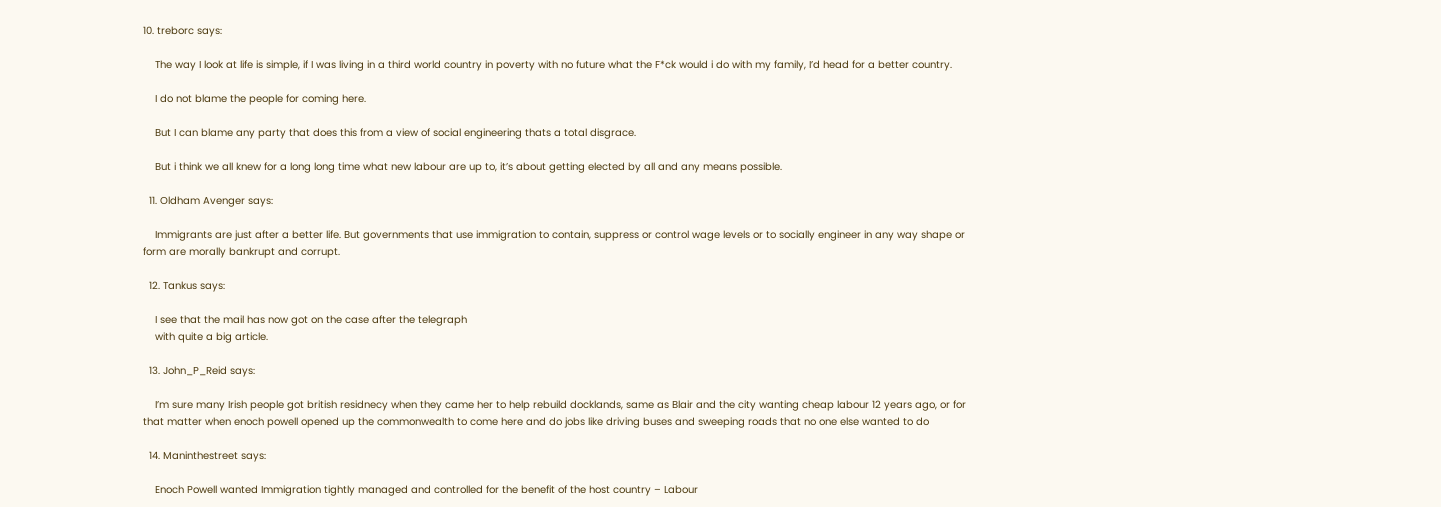10. treborc says:

    The way I look at life is simple, if I was living in a third world country in poverty with no future what the F*ck would i do with my family, I’d head for a better country.

    I do not blame the people for coming here.

    But I can blame any party that does this from a view of social engineering thats a total disgrace.

    But i think we all knew for a long long time what new labour are up to, it’s about getting elected by all and any means possible.

  11. Oldham Avenger says:

    Immigrants are just after a better life. But governments that use immigration to contain, suppress or control wage levels or to socially engineer in any way shape or form are morally bankrupt and corrupt.

  12. Tankus says:

    I see that the mail has now got on the case after the telegraph
    with quite a big article.

  13. John_P_Reid says:

    I’m sure many Irish people got british residnecy when they came her to help rebuild docklands, same as Blair and the city wanting cheap labour 12 years ago, or for that matter when enoch powell opened up the commonwealth to come here and do jobs like driving buses and sweeping roads that no one else wanted to do

  14. Maninthestreet says:

    Enoch Powell wanted Immigration tightly managed and controlled for the benefit of the host country – Labour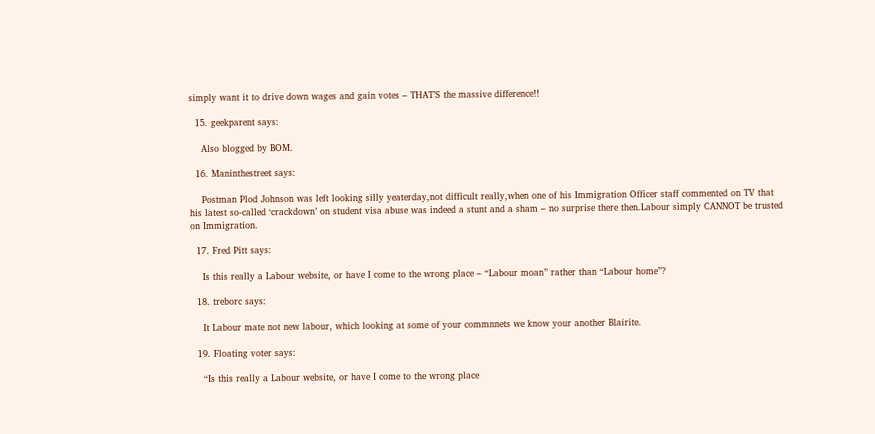simply want it to drive down wages and gain votes – THAT’S the massive difference!!

  15. geekparent says:

    Also blogged by BOM.

  16. Maninthestreet says:

    Postman Plod Johnson was left looking silly yeaterday,not difficult really,when one of his Immigration Officer staff commented on TV that his latest so-called ‘crackdown’ on student visa abuse was indeed a stunt and a sham – no surprise there then.Labour simply CANNOT be trusted on Immigration.

  17. Fred Pitt says:

    Is this really a Labour website, or have I come to the wrong place – “Labour moan” rather than “Labour home”?

  18. treborc says:

    It Labour mate not new labour, which looking at some of your commnnets we know your another Blairite.

  19. Floating voter says:

    “Is this really a Labour website, or have I come to the wrong place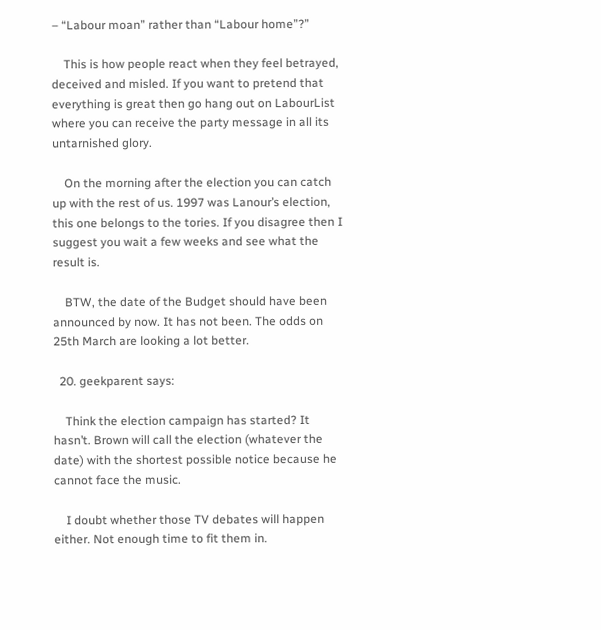– “Labour moan” rather than “Labour home”?”

    This is how people react when they feel betrayed, deceived and misled. If you want to pretend that everything is great then go hang out on LabourList where you can receive the party message in all its untarnished glory.

    On the morning after the election you can catch up with the rest of us. 1997 was Lanour’s election, this one belongs to the tories. If you disagree then I suggest you wait a few weeks and see what the result is.

    BTW, the date of the Budget should have been announced by now. It has not been. The odds on 25th March are looking a lot better.

  20. geekparent says:

    Think the election campaign has started? It hasn’t. Brown will call the election (whatever the date) with the shortest possible notice because he cannot face the music.

    I doubt whether those TV debates will happen either. Not enough time to fit them in.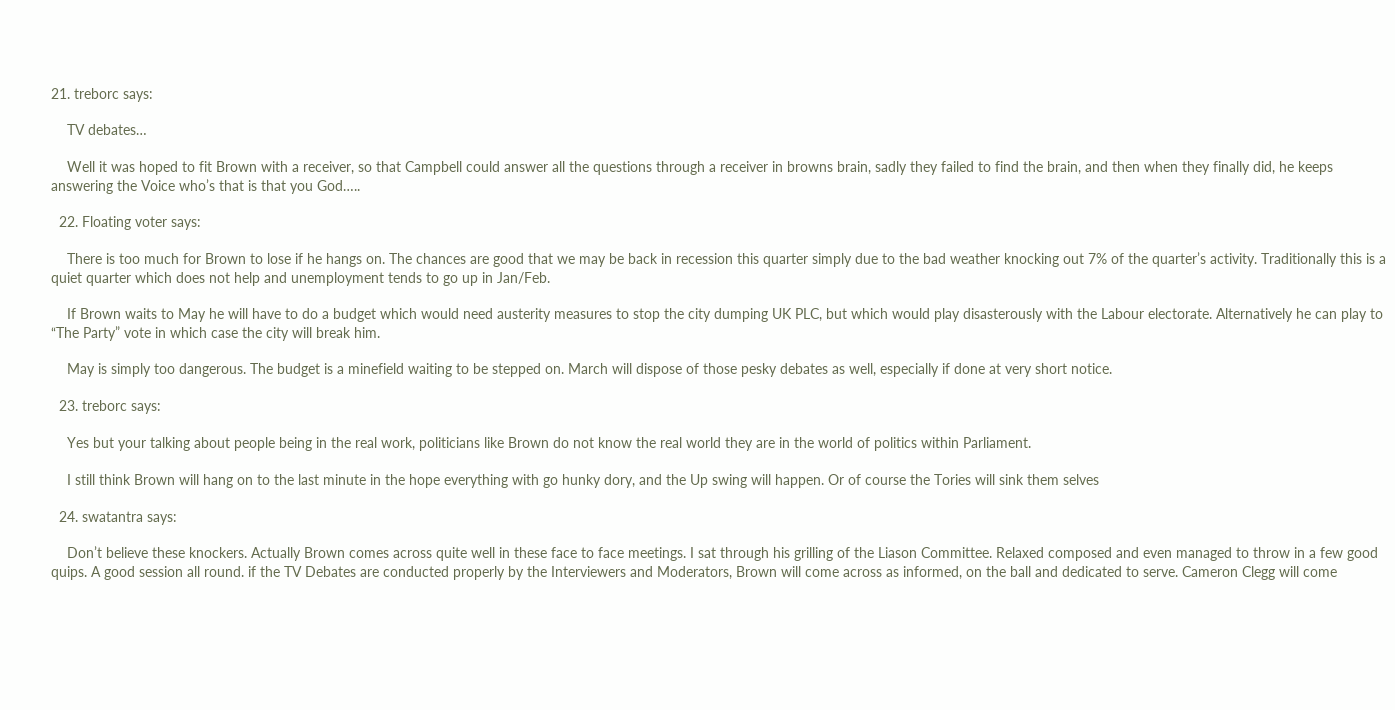21. treborc says:

    TV debates…

    Well it was hoped to fit Brown with a receiver, so that Campbell could answer all the questions through a receiver in browns brain, sadly they failed to find the brain, and then when they finally did, he keeps answering the Voice who’s that is that you God…..

  22. Floating voter says:

    There is too much for Brown to lose if he hangs on. The chances are good that we may be back in recession this quarter simply due to the bad weather knocking out 7% of the quarter’s activity. Traditionally this is a quiet quarter which does not help and unemployment tends to go up in Jan/Feb.

    If Brown waits to May he will have to do a budget which would need austerity measures to stop the city dumping UK PLC, but which would play disasterously with the Labour electorate. Alternatively he can play to “The Party” vote in which case the city will break him.

    May is simply too dangerous. The budget is a minefield waiting to be stepped on. March will dispose of those pesky debates as well, especially if done at very short notice.

  23. treborc says:

    Yes but your talking about people being in the real work, politicians like Brown do not know the real world they are in the world of politics within Parliament.

    I still think Brown will hang on to the last minute in the hope everything with go hunky dory, and the Up swing will happen. Or of course the Tories will sink them selves

  24. swatantra says:

    Don’t believe these knockers. Actually Brown comes across quite well in these face to face meetings. I sat through his grilling of the Liason Committee. Relaxed composed and even managed to throw in a few good quips. A good session all round. if the TV Debates are conducted properly by the Interviewers and Moderators, Brown will come across as informed, on the ball and dedicated to serve. Cameron Clegg will come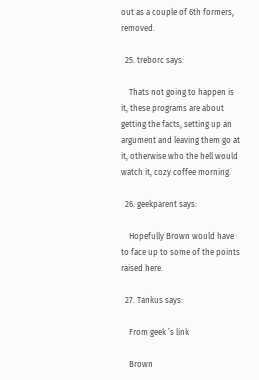out as a couple of 6th formers, removed.

  25. treborc says:

    Thats not going to happen is it, these programs are about getting the facts, setting up an argument and leaving them go at it, otherwise who the hell would watch it, cozy coffee morning.

  26. geekparent says:

    Hopefully Brown would have to face up to some of the points raised here.

  27. Tankus says:

    From geek ’s link

    Brown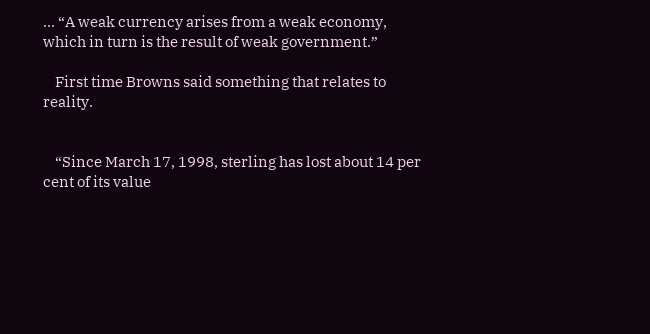… “A weak currency arises from a weak economy, which in turn is the result of weak government.”

    First time Browns said something that relates to reality.


    “Since March 17, 1998, sterling has lost about 14 per cent of its value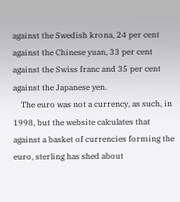against the Swedish krona, 24 per cent against the Chinese yuan, 33 per cent against the Swiss franc and 35 per cent against the Japanese yen.
    The euro was not a currency, as such, in 1998, but the website calculates that against a basket of currencies forming the euro, sterling has shed about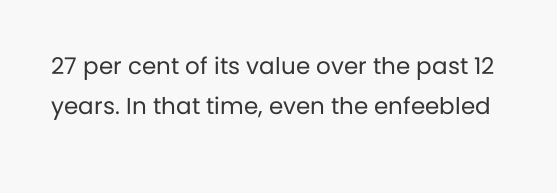27 per cent of its value over the past 12 years. In that time, even the enfeebled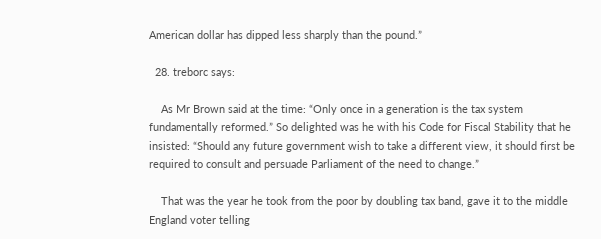American dollar has dipped less sharply than the pound.”

  28. treborc says:

    As Mr Brown said at the time: “Only once in a generation is the tax system fundamentally reformed.” So delighted was he with his Code for Fiscal Stability that he insisted: “Should any future government wish to take a different view, it should first be required to consult and persuade Parliament of the need to change.”

    That was the year he took from the poor by doubling tax band, gave it to the middle England voter telling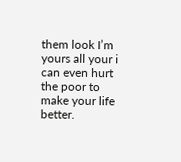them look I’m yours all your i can even hurt the poor to make your life better.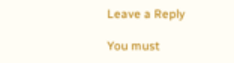Leave a Reply

You must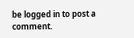be logged in to post a comment.